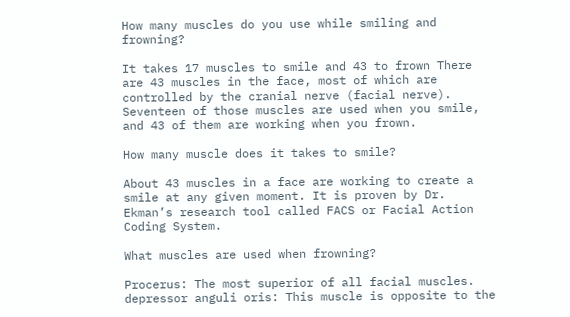How many muscles do you use while smiling and frowning?

It takes 17 muscles to smile and 43 to frown There are 43 muscles in the face, most of which are controlled by the cranial nerve (facial nerve). Seventeen of those muscles are used when you smile, and 43 of them are working when you frown.

How many muscle does it takes to smile?

About 43 muscles in a face are working to create a smile at any given moment. It is proven by Dr. Ekman’s research tool called FACS or Facial Action Coding System.

What muscles are used when frowning?

Procerus: The most superior of all facial muscles. depressor anguli oris: This muscle is opposite to the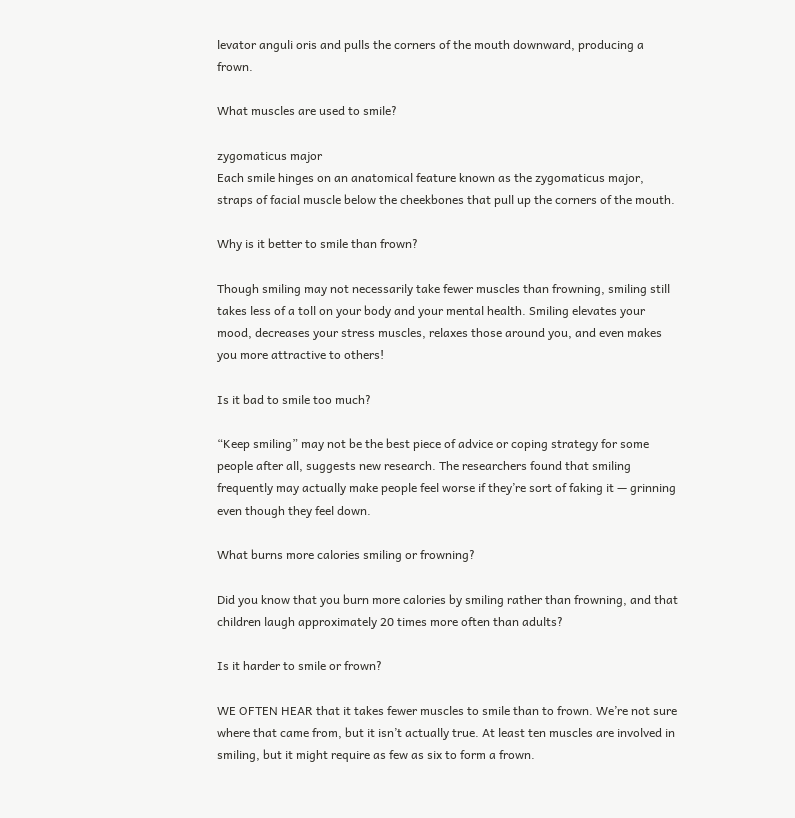levator anguli oris and pulls the corners of the mouth downward, producing a frown.

What muscles are used to smile?

zygomaticus major
Each smile hinges on an anatomical feature known as the zygomaticus major, straps of facial muscle below the cheekbones that pull up the corners of the mouth.

Why is it better to smile than frown?

Though smiling may not necessarily take fewer muscles than frowning, smiling still takes less of a toll on your body and your mental health. Smiling elevates your mood, decreases your stress muscles, relaxes those around you, and even makes you more attractive to others!

Is it bad to smile too much?

“Keep smiling” may not be the best piece of advice or coping strategy for some people after all, suggests new research. The researchers found that smiling frequently may actually make people feel worse if they’re sort of faking it — grinning even though they feel down.

What burns more calories smiling or frowning?

Did you know that you burn more calories by smiling rather than frowning, and that children laugh approximately 20 times more often than adults?

Is it harder to smile or frown?

WE OFTEN HEAR that it takes fewer muscles to smile than to frown. We’re not sure where that came from, but it isn’t actually true. At least ten muscles are involved in smiling, but it might require as few as six to form a frown.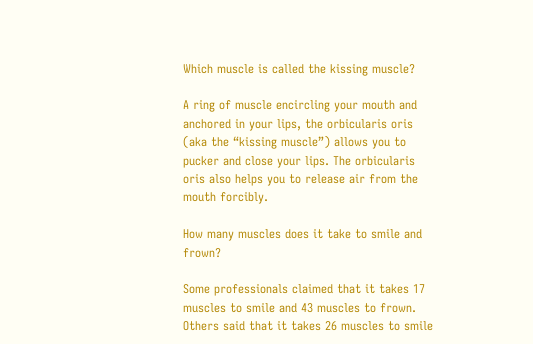Which muscle is called the kissing muscle?

A ring of muscle encircling your mouth and anchored in your lips, the orbicularis oris (aka the “kissing muscle”) allows you to pucker and close your lips. The orbicularis oris also helps you to release air from the mouth forcibly.

How many muscles does it take to smile and frown?

Some professionals claimed that it takes 17 muscles to smile and 43 muscles to frown. Others said that it takes 26 muscles to smile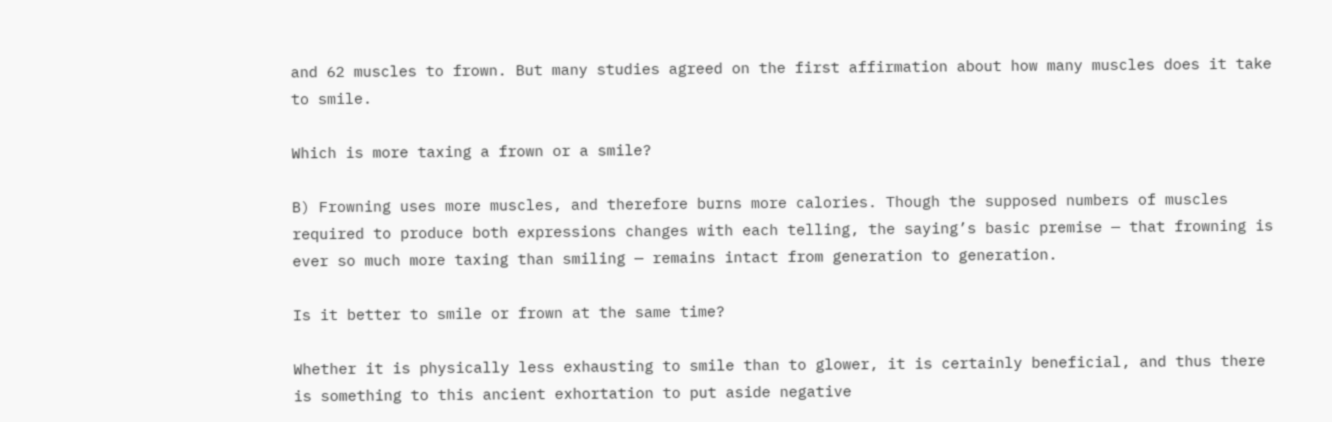and 62 muscles to frown. But many studies agreed on the first affirmation about how many muscles does it take to smile.

Which is more taxing a frown or a smile?

B) Frowning uses more muscles, and therefore burns more calories. Though the supposed numbers of muscles required to produce both expressions changes with each telling, the saying’s basic premise — that frowning is ever so much more taxing than smiling — remains intact from generation to generation.

Is it better to smile or frown at the same time?

Whether it is physically less exhausting to smile than to glower, it is certainly beneficial, and thus there is something to this ancient exhortation to put aside negative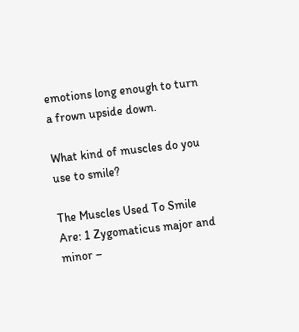emotions long enough to turn a frown upside down.

What kind of muscles do you use to smile?

The Muscles Used To Smile Are: 1 Zygomaticus major and minor –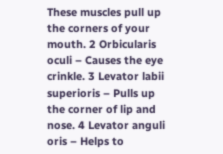These muscles pull up the corners of your mouth. 2 Orbicularis oculi – Causes the eye crinkle. 3 Levator labii superioris – Pulls up the corner of lip and nose. 4 Levator anguli oris – Helps to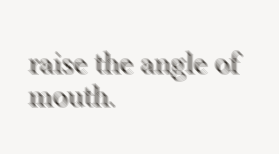raise the angle of mouth.